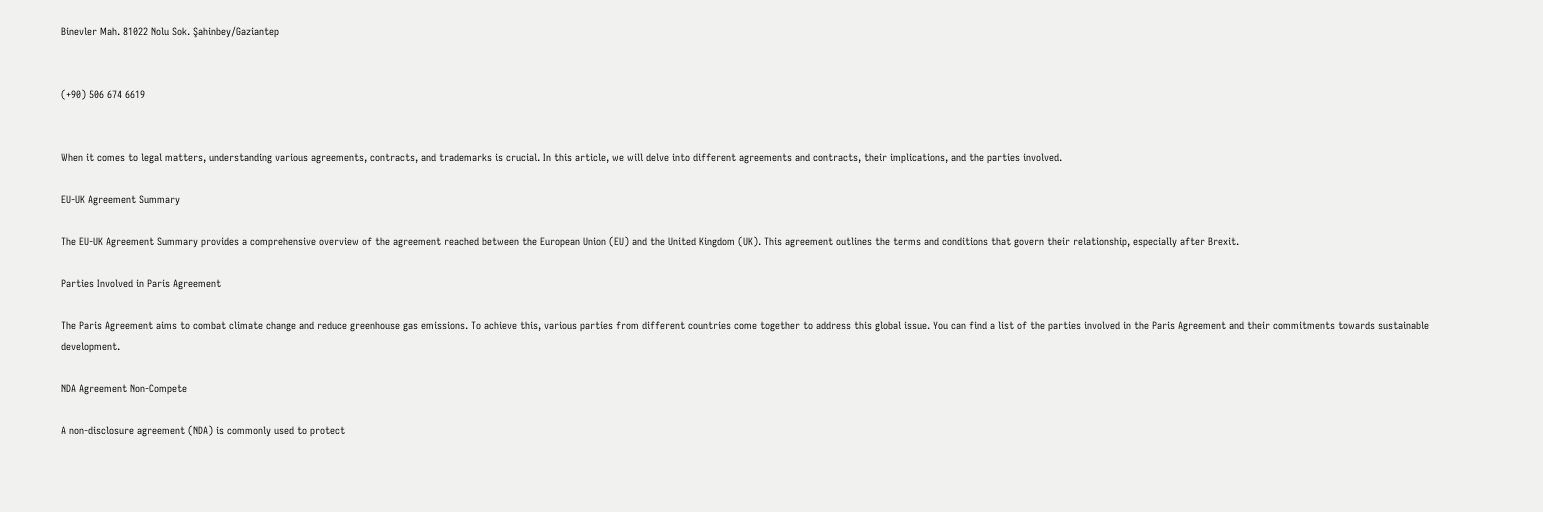Binevler Mah. 81022 Nolu Sok. Şahinbey/Gaziantep


(+90) 506 674 6619


When it comes to legal matters, understanding various agreements, contracts, and trademarks is crucial. In this article, we will delve into different agreements and contracts, their implications, and the parties involved.

EU-UK Agreement Summary

The EU-UK Agreement Summary provides a comprehensive overview of the agreement reached between the European Union (EU) and the United Kingdom (UK). This agreement outlines the terms and conditions that govern their relationship, especially after Brexit.

Parties Involved in Paris Agreement

The Paris Agreement aims to combat climate change and reduce greenhouse gas emissions. To achieve this, various parties from different countries come together to address this global issue. You can find a list of the parties involved in the Paris Agreement and their commitments towards sustainable development.

NDA Agreement Non-Compete

A non-disclosure agreement (NDA) is commonly used to protect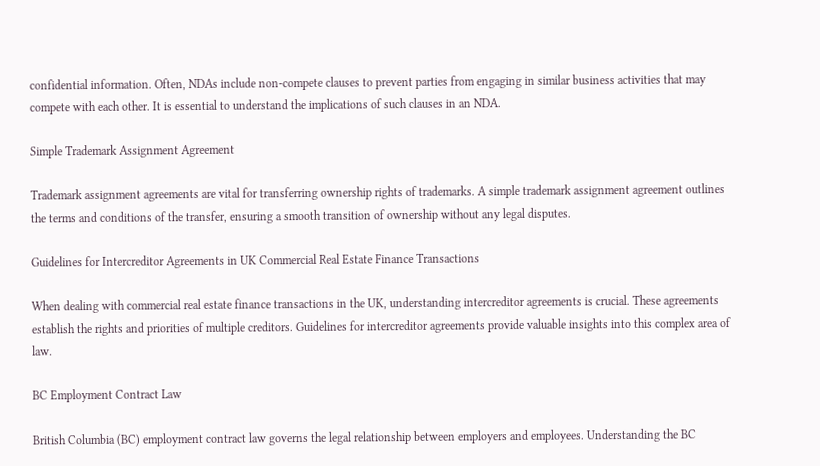confidential information. Often, NDAs include non-compete clauses to prevent parties from engaging in similar business activities that may compete with each other. It is essential to understand the implications of such clauses in an NDA.

Simple Trademark Assignment Agreement

Trademark assignment agreements are vital for transferring ownership rights of trademarks. A simple trademark assignment agreement outlines the terms and conditions of the transfer, ensuring a smooth transition of ownership without any legal disputes.

Guidelines for Intercreditor Agreements in UK Commercial Real Estate Finance Transactions

When dealing with commercial real estate finance transactions in the UK, understanding intercreditor agreements is crucial. These agreements establish the rights and priorities of multiple creditors. Guidelines for intercreditor agreements provide valuable insights into this complex area of law.

BC Employment Contract Law

British Columbia (BC) employment contract law governs the legal relationship between employers and employees. Understanding the BC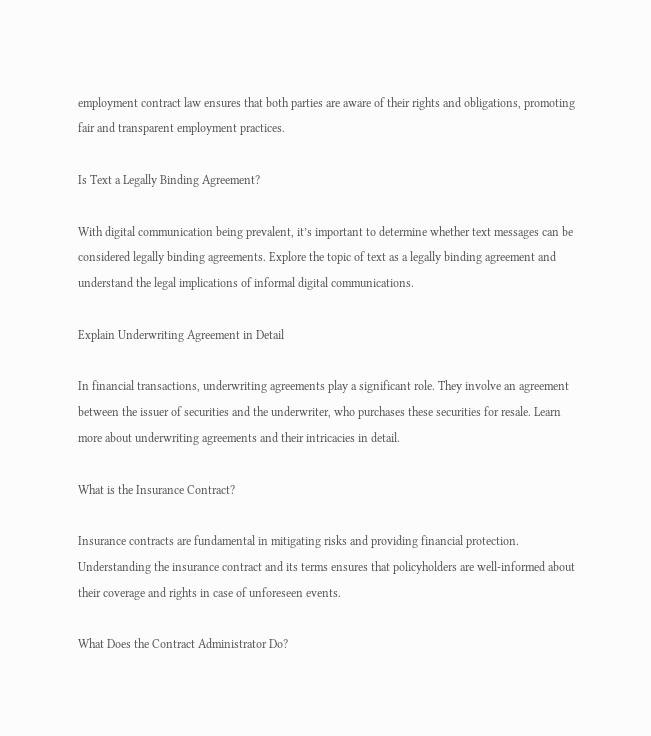employment contract law ensures that both parties are aware of their rights and obligations, promoting fair and transparent employment practices.

Is Text a Legally Binding Agreement?

With digital communication being prevalent, it’s important to determine whether text messages can be considered legally binding agreements. Explore the topic of text as a legally binding agreement and understand the legal implications of informal digital communications.

Explain Underwriting Agreement in Detail

In financial transactions, underwriting agreements play a significant role. They involve an agreement between the issuer of securities and the underwriter, who purchases these securities for resale. Learn more about underwriting agreements and their intricacies in detail.

What is the Insurance Contract?

Insurance contracts are fundamental in mitigating risks and providing financial protection. Understanding the insurance contract and its terms ensures that policyholders are well-informed about their coverage and rights in case of unforeseen events.

What Does the Contract Administrator Do?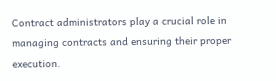Contract administrators play a crucial role in managing contracts and ensuring their proper execution.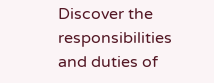Discover the responsibilities and duties of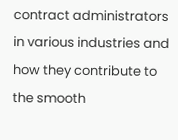contract administrators in various industries and how they contribute to the smooth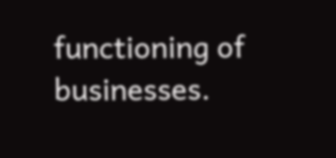functioning of businesses.